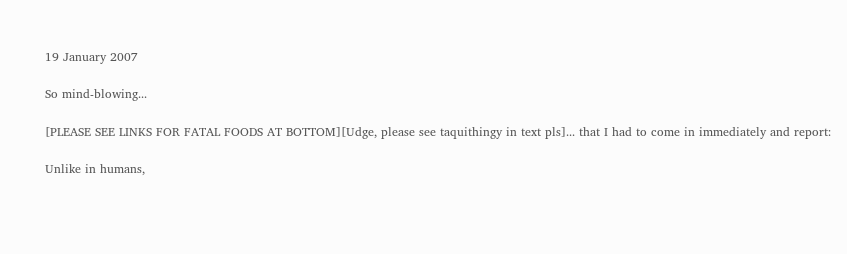19 January 2007

So mind-blowing...

[PLEASE SEE LINKS FOR FATAL FOODS AT BOTTOM][Udge, please see taquithingy in text pls]... that I had to come in immediately and report:

Unlike in humans,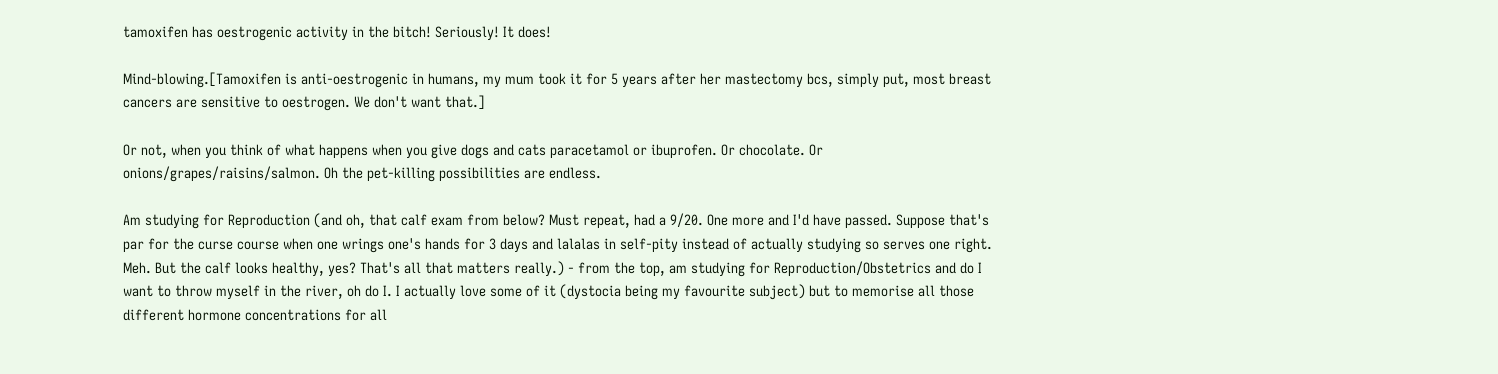tamoxifen has oestrogenic activity in the bitch! Seriously! It does!

Mind-blowing.[Tamoxifen is anti-oestrogenic in humans, my mum took it for 5 years after her mastectomy bcs, simply put, most breast cancers are sensitive to oestrogen. We don't want that.]

Or not, when you think of what happens when you give dogs and cats paracetamol or ibuprofen. Or chocolate. Or onions/grapes/raisins/salmon. Oh the pet-killing possibilities are endless.

Am studying for Reproduction (and oh, that calf exam from below? Must repeat, had a 9/20. One more and I'd have passed. Suppose that's par for the curse course when one wrings one's hands for 3 days and lalalas in self-pity instead of actually studying so serves one right. Meh. But the calf looks healthy, yes? That's all that matters really.) - from the top, am studying for Reproduction/Obstetrics and do I want to throw myself in the river, oh do I. I actually love some of it (dystocia being my favourite subject) but to memorise all those different hormone concentrations for all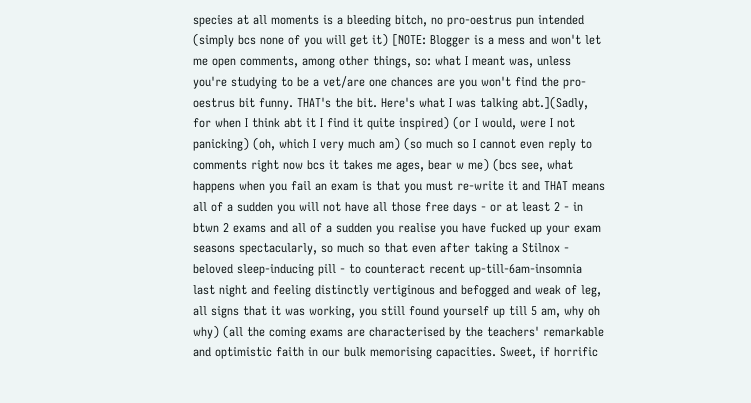species at all moments is a bleeding bitch, no pro-oestrus pun intended (simply bcs none of you will get it) [NOTE: Blogger is a mess and won't let me open comments, among other things, so: what I meant was, unless you're studying to be a vet/are one chances are you won't find the pro-oestrus bit funny. THAT's the bit. Here's what I was talking abt.](Sadly, for when I think abt it I find it quite inspired) (or I would, were I not panicking) (oh, which I very much am) (so much so I cannot even reply to comments right now bcs it takes me ages, bear w me) (bcs see, what happens when you fail an exam is that you must re-write it and THAT means all of a sudden you will not have all those free days - or at least 2 - in btwn 2 exams and all of a sudden you realise you have fucked up your exam seasons spectacularly, so much so that even after taking a Stilnox - beloved sleep-inducing pill - to counteract recent up-till-6am-insomnia last night and feeling distinctly vertiginous and befogged and weak of leg, all signs that it was working, you still found yourself up till 5 am, why oh why) (all the coming exams are characterised by the teachers' remarkable and optimistic faith in our bulk memorising capacities. Sweet, if horrific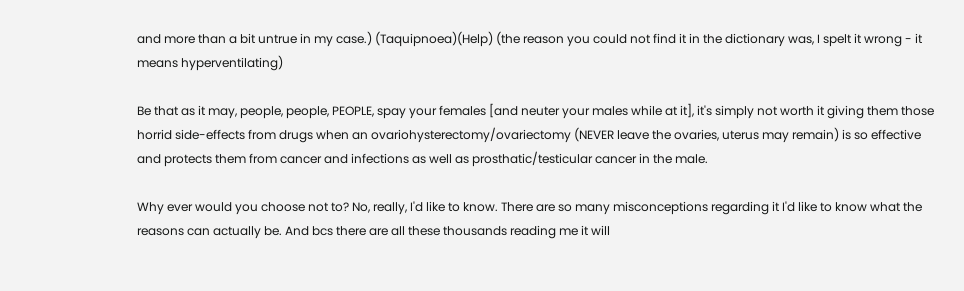and more than a bit untrue in my case.) (Taquipnoea)(Help) (the reason you could not find it in the dictionary was, I spelt it wrong - it means hyperventilating)

Be that as it may, people, people, PEOPLE, spay your females [and neuter your males while at it], it's simply not worth it giving them those horrid side-effects from drugs when an ovariohysterectomy/ovariectomy (NEVER leave the ovaries, uterus may remain) is so effective and protects them from cancer and infections as well as prosthatic/testicular cancer in the male.

Why ever would you choose not to? No, really, I'd like to know. There are so many misconceptions regarding it I'd like to know what the reasons can actually be. And bcs there are all these thousands reading me it will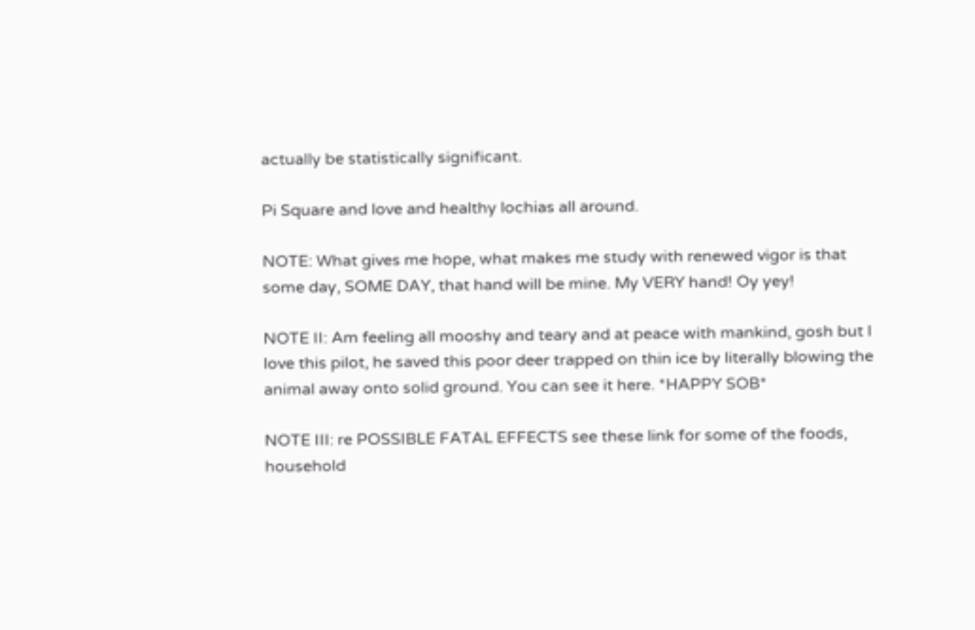actually be statistically significant.

Pi Square and love and healthy lochias all around.

NOTE: What gives me hope, what makes me study with renewed vigor is that some day, SOME DAY, that hand will be mine. My VERY hand! Oy yey!

NOTE II: Am feeling all mooshy and teary and at peace with mankind, gosh but I love this pilot, he saved this poor deer trapped on thin ice by literally blowing the animal away onto solid ground. You can see it here. *HAPPY SOB*

NOTE III: re POSSIBLE FATAL EFFECTS see these link for some of the foods, household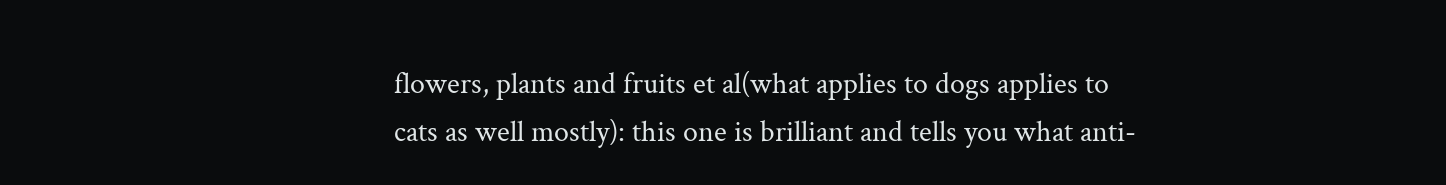flowers, plants and fruits et al(what applies to dogs applies to cats as well mostly): this one is brilliant and tells you what anti-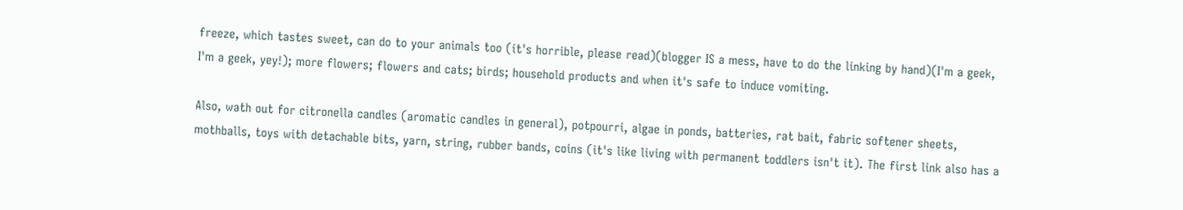freeze, which tastes sweet, can do to your animals too (it's horrible, please read)(blogger IS a mess, have to do the linking by hand)(I'm a geek, I'm a geek, yey!); more flowers; flowers and cats; birds; household products and when it's safe to induce vomiting.

Also, wath out for citronella candles (aromatic candles in general), potpourri, algae in ponds, batteries, rat bait, fabric softener sheets, mothballs, toys with detachable bits, yarn, string, rubber bands, coins (it's like living with permanent toddlers isn't it). The first link also has a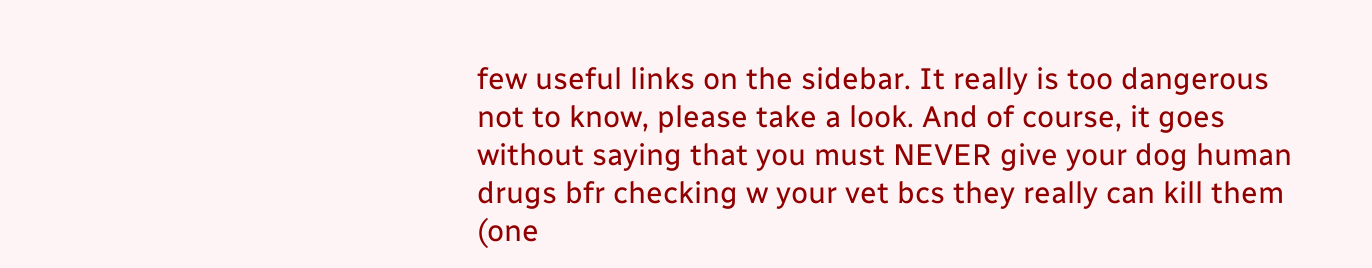few useful links on the sidebar. It really is too dangerous not to know, please take a look. And of course, it goes without saying that you must NEVER give your dog human drugs bfr checking w your vet bcs they really can kill them (one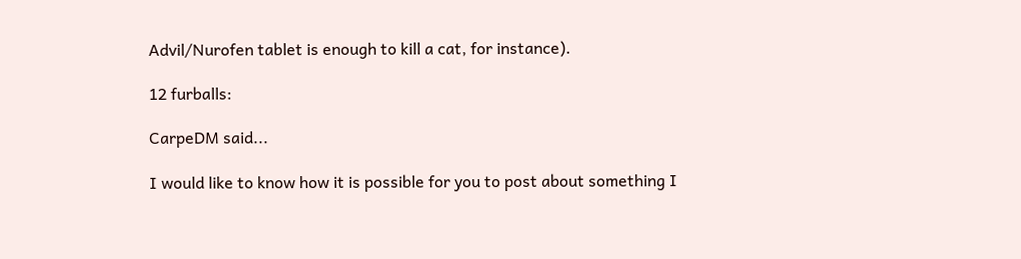Advil/Nurofen tablet is enough to kill a cat, for instance).

12 furballs:

CarpeDM said...

I would like to know how it is possible for you to post about something I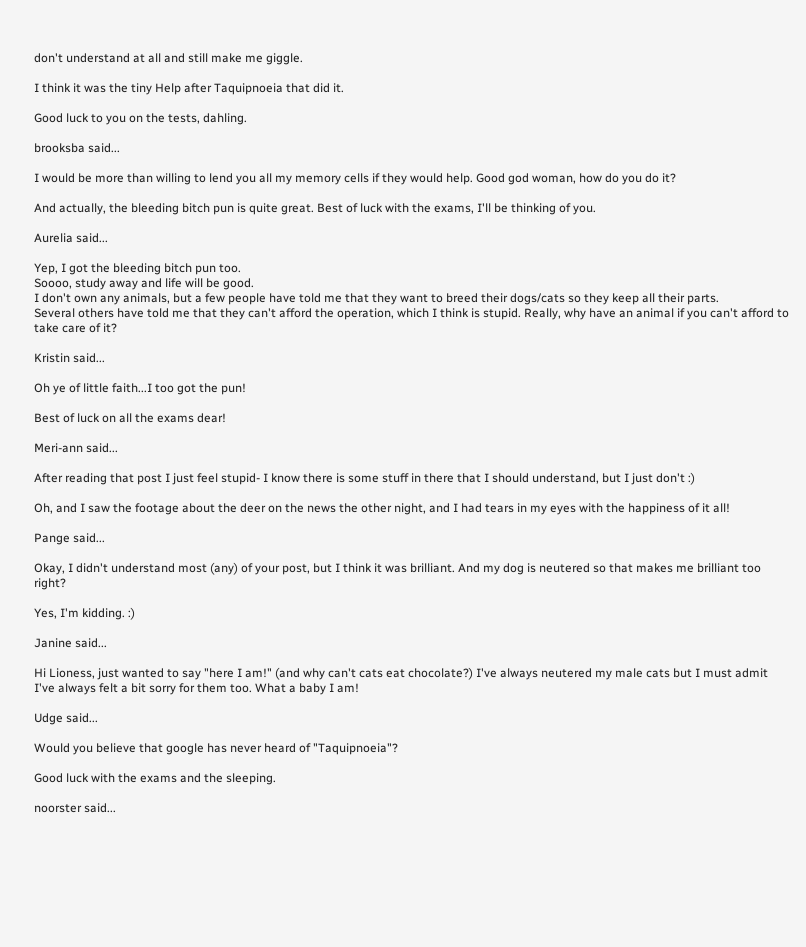don't understand at all and still make me giggle.

I think it was the tiny Help after Taquipnoeia that did it.

Good luck to you on the tests, dahling.

brooksba said...

I would be more than willing to lend you all my memory cells if they would help. Good god woman, how do you do it?

And actually, the bleeding bitch pun is quite great. Best of luck with the exams, I'll be thinking of you.

Aurelia said...

Yep, I got the bleeding bitch pun too.
Soooo, study away and life will be good.
I don't own any animals, but a few people have told me that they want to breed their dogs/cats so they keep all their parts.
Several others have told me that they can't afford the operation, which I think is stupid. Really, why have an animal if you can't afford to take care of it?

Kristin said...

Oh ye of little faith...I too got the pun!

Best of luck on all the exams dear!

Meri-ann said...

After reading that post I just feel stupid- I know there is some stuff in there that I should understand, but I just don't :)

Oh, and I saw the footage about the deer on the news the other night, and I had tears in my eyes with the happiness of it all!

Pange said...

Okay, I didn't understand most (any) of your post, but I think it was brilliant. And my dog is neutered so that makes me brilliant too right?

Yes, I'm kidding. :)

Janine said...

Hi Lioness, just wanted to say "here I am!" (and why can't cats eat chocolate?) I've always neutered my male cats but I must admit I've always felt a bit sorry for them too. What a baby I am!

Udge said...

Would you believe that google has never heard of "Taquipnoeia"?

Good luck with the exams and the sleeping.

noorster said...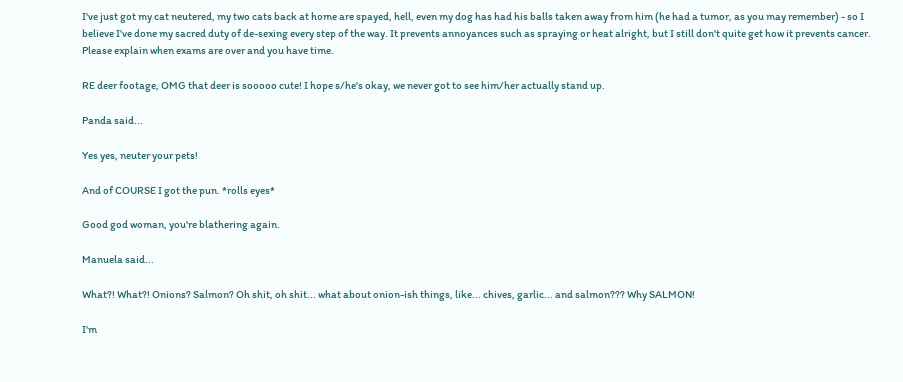I've just got my cat neutered, my two cats back at home are spayed, hell, even my dog has had his balls taken away from him (he had a tumor, as you may remember) - so I believe I've done my sacred duty of de-sexing every step of the way. It prevents annoyances such as spraying or heat alright, but I still don't quite get how it prevents cancer. Please explain when exams are over and you have time.

RE deer footage, OMG that deer is sooooo cute! I hope s/he's okay, we never got to see him/her actually stand up.

Panda said...

Yes yes, neuter your pets!

And of COURSE I got the pun. *rolls eyes*

Good god woman, you're blathering again.

Manuela said...

What?! What?! Onions? Salmon? Oh shit, oh shit... what about onion-ish things, like... chives, garlic... and salmon??? Why SALMON!

I'm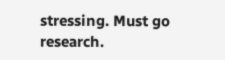stressing. Must go research.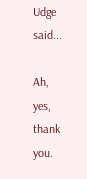Udge said...

Ah, yes, thank you.